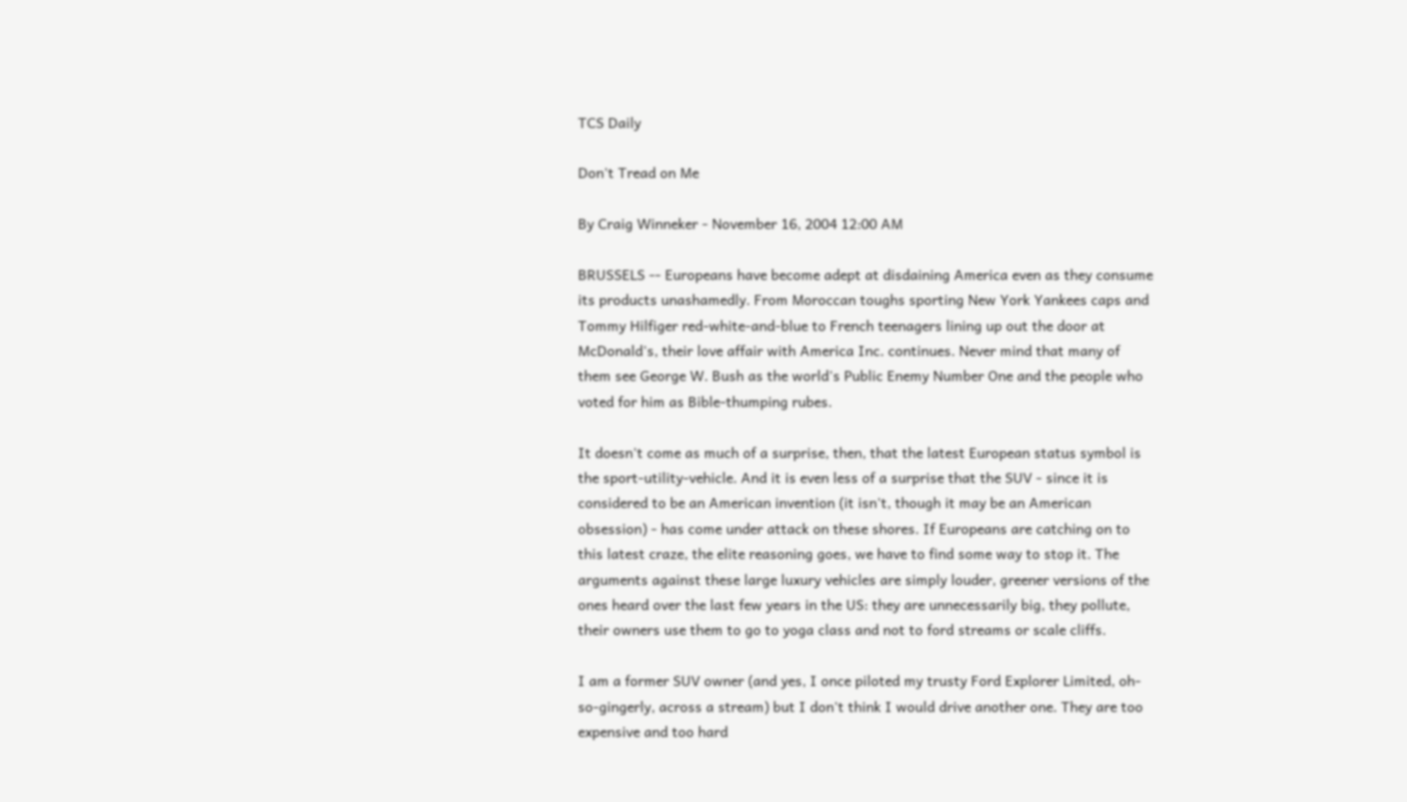TCS Daily

Don't Tread on Me

By Craig Winneker - November 16, 2004 12:00 AM

BRUSSELS -- Europeans have become adept at disdaining America even as they consume its products unashamedly. From Moroccan toughs sporting New York Yankees caps and Tommy Hilfiger red-white-and-blue to French teenagers lining up out the door at McDonald's, their love affair with America Inc. continues. Never mind that many of them see George W. Bush as the world's Public Enemy Number One and the people who voted for him as Bible-thumping rubes.

It doesn't come as much of a surprise, then, that the latest European status symbol is the sport-utility-vehicle. And it is even less of a surprise that the SUV - since it is considered to be an American invention (it isn't, though it may be an American obsession) - has come under attack on these shores. If Europeans are catching on to this latest craze, the elite reasoning goes, we have to find some way to stop it. The arguments against these large luxury vehicles are simply louder, greener versions of the ones heard over the last few years in the US: they are unnecessarily big, they pollute, their owners use them to go to yoga class and not to ford streams or scale cliffs.

I am a former SUV owner (and yes, I once piloted my trusty Ford Explorer Limited, oh-so-gingerly, across a stream) but I don't think I would drive another one. They are too expensive and too hard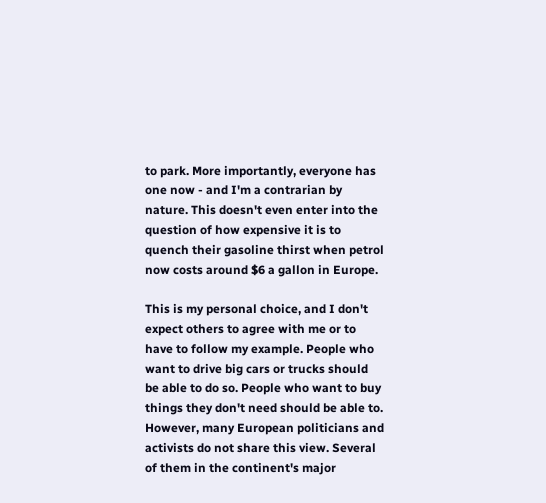to park. More importantly, everyone has one now - and I'm a contrarian by nature. This doesn't even enter into the question of how expensive it is to quench their gasoline thirst when petrol now costs around $6 a gallon in Europe.

This is my personal choice, and I don't expect others to agree with me or to have to follow my example. People who want to drive big cars or trucks should be able to do so. People who want to buy things they don't need should be able to. However, many European politicians and activists do not share this view. Several of them in the continent's major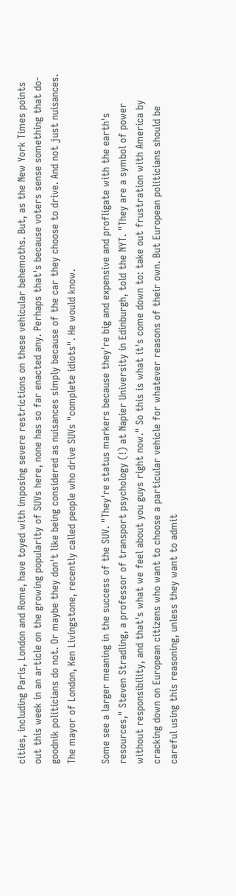cities, including Paris, London and Rome, have toyed with imposing severe restrictions on these vehicular behemoths. But, as the New York Times points out this week in an article on the growing popularity of SUVs here, none has so far enacted any. Perhaps that's because voters sense something that do-goodnik politicians do not. Or maybe they don't like being considered as nuisances simply because of the car they choose to drive. And not just nuisances. The mayor of London, Ken Livingstone, recently called people who drive SUVs "complete idiots". He would know.

Some see a larger meaning in the success of the SUV. "They're status markers because they're big and expensive and profligate with the earth's resources," Steven Stradling, a professor of transport psychology (!) at Napier University in Edinburgh, told the NYT. "They are a symbol of power without responsibility, and that's what we feel about you guys right now." So this is what it's come down to: take out frustration with America by cracking down on European citizens who want to choose a particular vehicle for whatever reasons of their own. But European politicians should be careful using this reasoning, unless they want to admit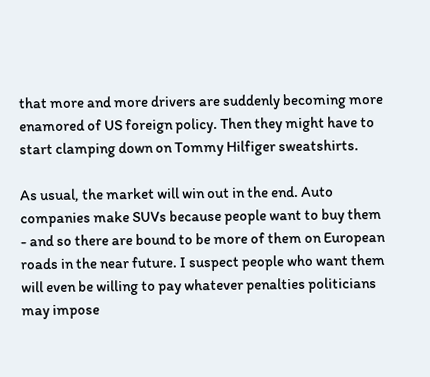that more and more drivers are suddenly becoming more enamored of US foreign policy. Then they might have to start clamping down on Tommy Hilfiger sweatshirts.

As usual, the market will win out in the end. Auto companies make SUVs because people want to buy them - and so there are bound to be more of them on European roads in the near future. I suspect people who want them will even be willing to pay whatever penalties politicians may impose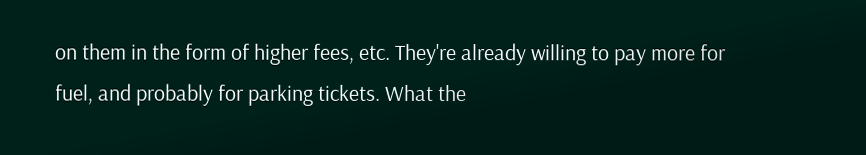on them in the form of higher fees, etc. They're already willing to pay more for fuel, and probably for parking tickets. What the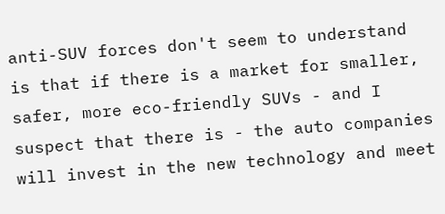anti-SUV forces don't seem to understand is that if there is a market for smaller, safer, more eco-friendly SUVs - and I suspect that there is - the auto companies will invest in the new technology and meet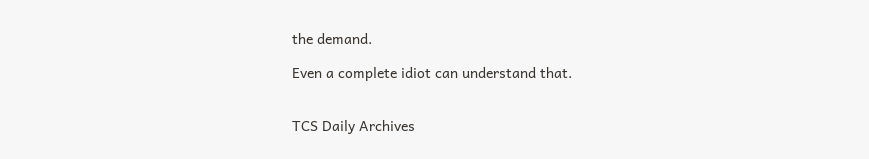the demand.

Even a complete idiot can understand that.


TCS Daily Archives